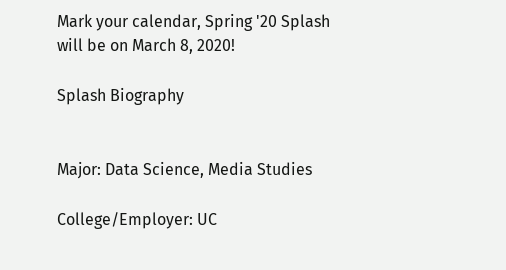Mark your calendar, Spring '20 Splash will be on March 8, 2020!

Splash Biography


Major: Data Science, Media Studies

College/Employer: UC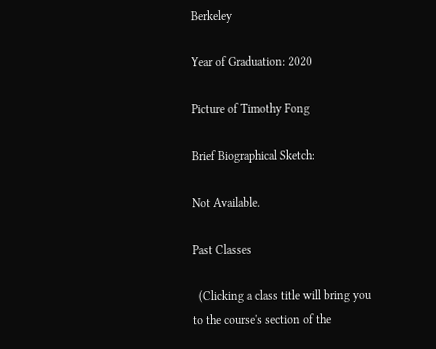Berkeley

Year of Graduation: 2020

Picture of Timothy Fong

Brief Biographical Sketch:

Not Available.

Past Classes

  (Clicking a class title will bring you to the course's section of the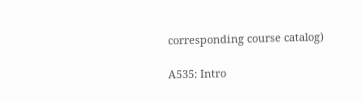corresponding course catalog)

A535: Intro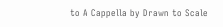to A Cappella by Drawn to Scale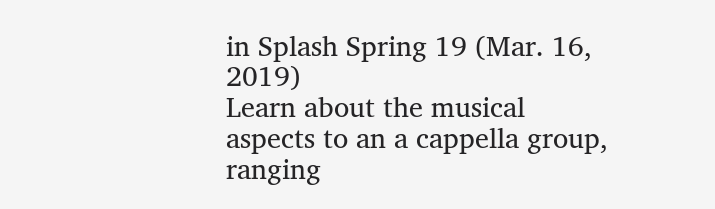in Splash Spring 19 (Mar. 16, 2019)
Learn about the musical aspects to an a cappella group, ranging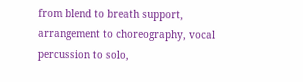from blend to breath support, arrangement to choreography, vocal percussion to solo,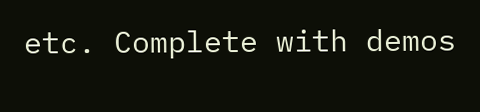etc. Complete with demos